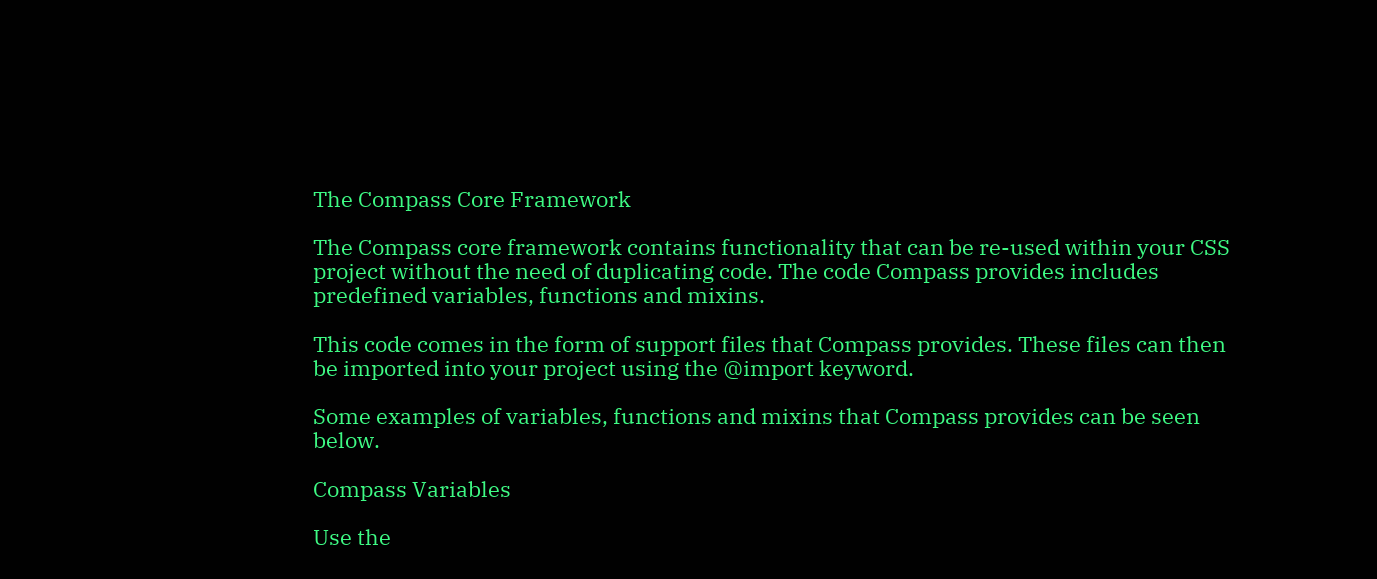The Compass Core Framework

The Compass core framework contains functionality that can be re-used within your CSS project without the need of duplicating code. The code Compass provides includes predefined variables, functions and mixins.

This code comes in the form of support files that Compass provides. These files can then be imported into your project using the @import keyword.

Some examples of variables, functions and mixins that Compass provides can be seen below.

Compass Variables

Use the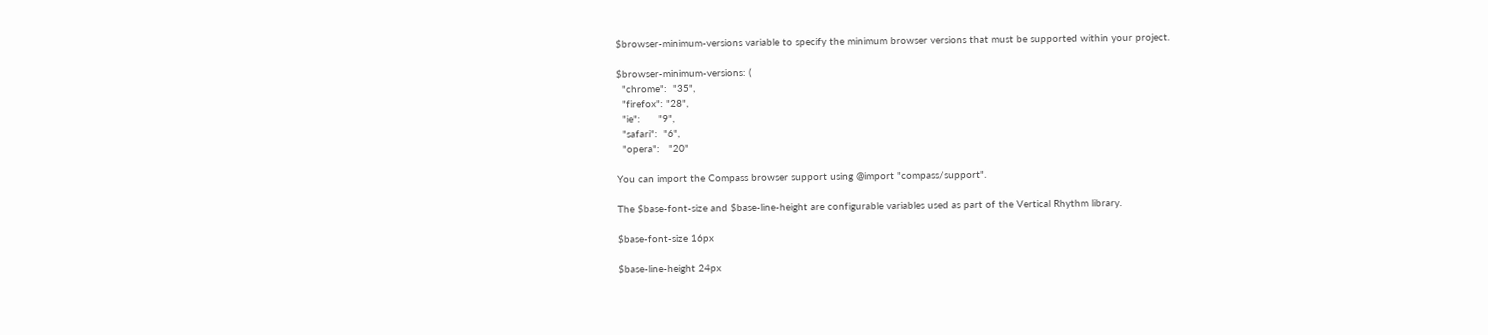$browser-minimum-versions variable to specify the minimum browser versions that must be supported within your project.

$browser-minimum-versions: (
  "chrome":  "35",
  "firefox": "28",
  "ie":      "9",
  "safari":  "6",
  "opera":   "20"

You can import the Compass browser support using @import "compass/support".

The $base-font-size and $base-line-height are configurable variables used as part of the Vertical Rhythm library.

$base-font-size 16px

$base-line-height 24px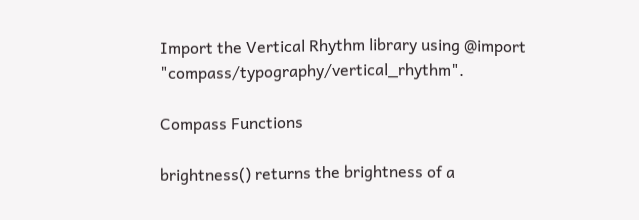Import the Vertical Rhythm library using @import "compass/typography/vertical_rhythm".

Compass Functions

brightness() returns the brightness of a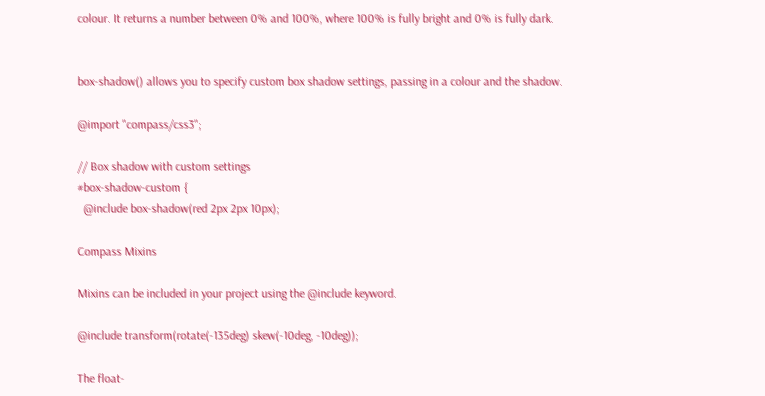colour. It returns a number between 0% and 100%, where 100% is fully bright and 0% is fully dark.


box-shadow() allows you to specify custom box shadow settings, passing in a colour and the shadow.

@import "compass/css3";

// Box shadow with custom settings
#box-shadow-custom {
  @include box-shadow(red 2px 2px 10px);

Compass Mixins

Mixins can be included in your project using the @include keyword.

@include transform(rotate(-135deg) skew(-10deg, -10deg));

The float-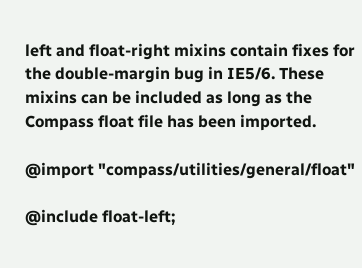left and float-right mixins contain fixes for the double-margin bug in IE5/6. These mixins can be included as long as the Compass float file has been imported.

@import "compass/utilities/general/float"

@include float-left;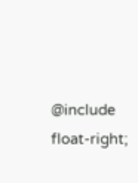@include float-right;